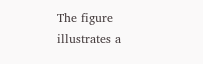The figure illustrates a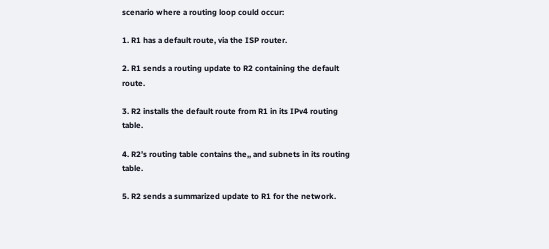scenario where a routing loop could occur:

1. R1 has a default route, via the ISP router.

2. R1 sends a routing update to R2 containing the default route.

3. R2 installs the default route from R1 in its IPv4 routing table.

4. R2’s routing table contains the,, and subnets in its routing table.

5. R2 sends a summarized update to R1 for the network.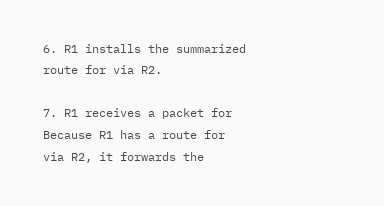6. R1 installs the summarized route for via R2.

7. R1 receives a packet for Because R1 has a route for via R2, it forwards the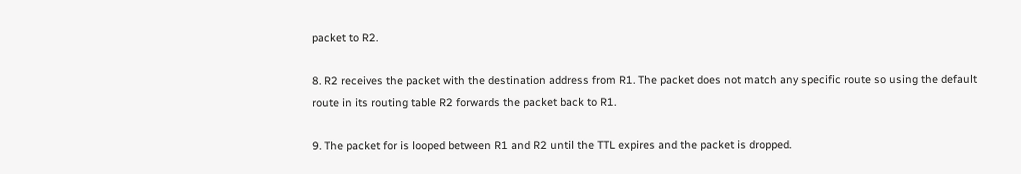packet to R2.

8. R2 receives the packet with the destination address from R1. The packet does not match any specific route so using the default route in its routing table R2 forwards the packet back to R1.

9. The packet for is looped between R1 and R2 until the TTL expires and the packet is dropped.